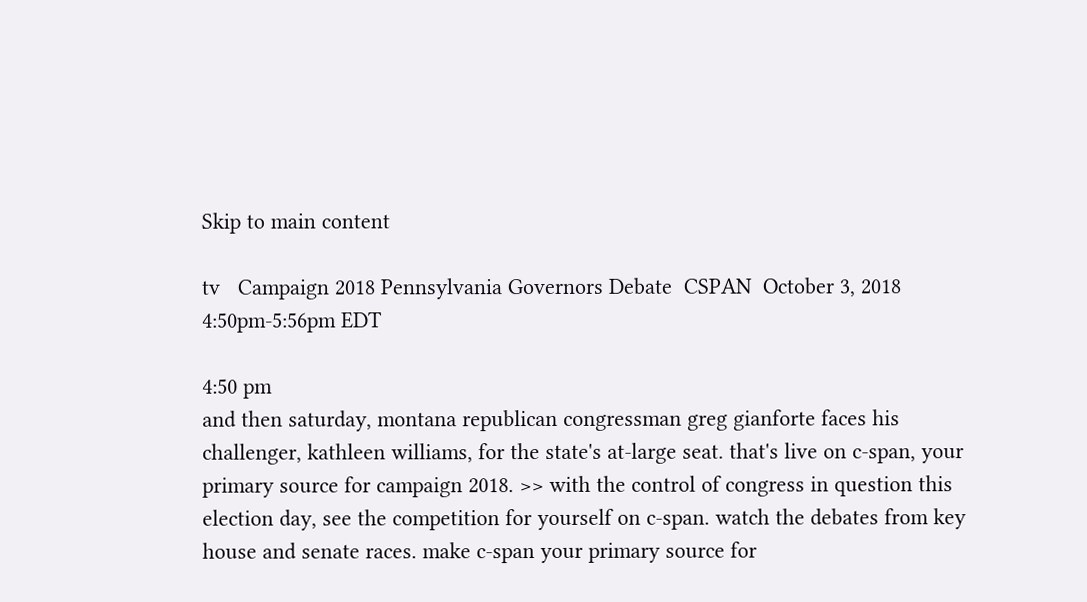Skip to main content

tv   Campaign 2018 Pennsylvania Governors Debate  CSPAN  October 3, 2018 4:50pm-5:56pm EDT

4:50 pm
and then saturday, montana republican congressman greg gianforte faces his challenger, kathleen williams, for the state's at-large seat. that's live on c-span, your primary source for campaign 2018. >> with the control of congress in question this election day, see the competition for yourself on c-span. watch the debates from key house and senate races. make c-span your primary source for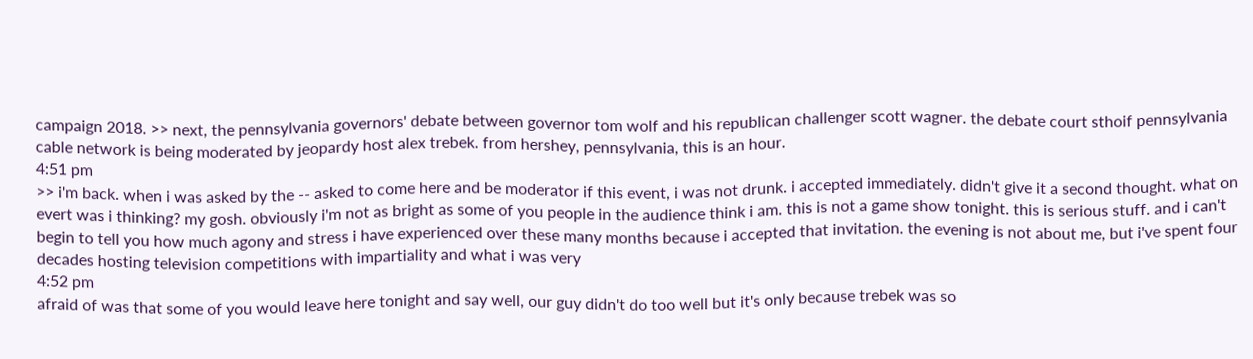campaign 2018. >> next, the pennsylvania governors' debate between governor tom wolf and his republican challenger scott wagner. the debate court sthoif pennsylvania cable network is being moderated by jeopardy host alex trebek. from hershey, pennsylvania, this is an hour.
4:51 pm
>> i'm back. when i was asked by the -- asked to come here and be moderator if this event, i was not drunk. i accepted immediately. didn't give it a second thought. what on evert was i thinking? my gosh. obviously i'm not as bright as some of you people in the audience think i am. this is not a game show tonight. this is serious stuff. and i can't begin to tell you how much agony and stress i have experienced over these many months because i accepted that invitation. the evening is not about me, but i've spent four decades hosting television competitions with impartiality and what i was very
4:52 pm
afraid of was that some of you would leave here tonight and say well, our guy didn't do too well but it's only because trebek was so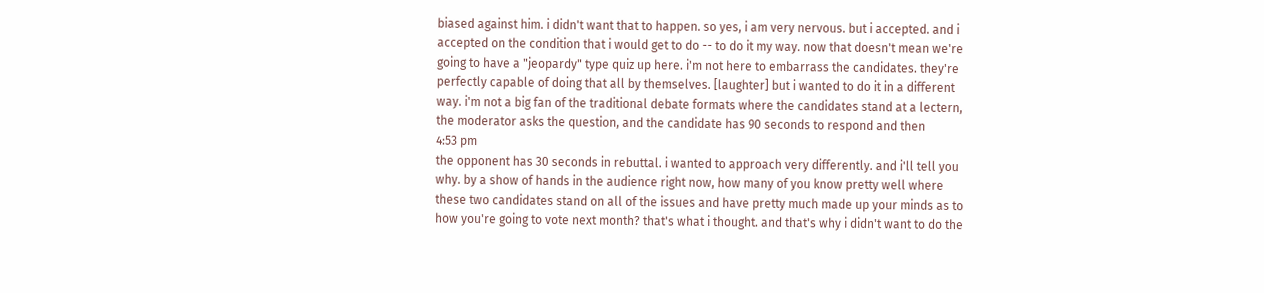biased against him. i didn't want that to happen. so yes, i am very nervous. but i accepted. and i accepted on the condition that i would get to do -- to do it my way. now that doesn't mean we're going to have a "jeopardy" type quiz up here. i'm not here to embarrass the candidates. they're perfectly capable of doing that all by themselves. [laughter] but i wanted to do it in a different way. i'm not a big fan of the traditional debate formats where the candidates stand at a lectern, the moderator asks the question, and the candidate has 90 seconds to respond and then
4:53 pm
the opponent has 30 seconds in rebuttal. i wanted to approach very differently. and i'll tell you why. by a show of hands in the audience right now, how many of you know pretty well where these two candidates stand on all of the issues and have pretty much made up your minds as to how you're going to vote next month? that's what i thought. and that's why i didn't want to do the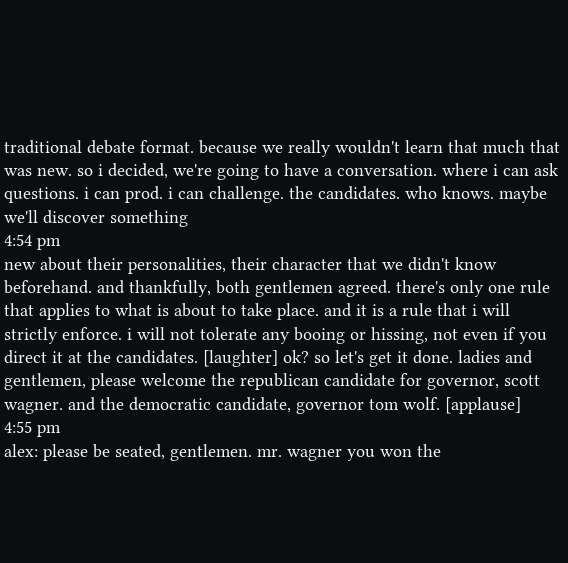traditional debate format. because we really wouldn't learn that much that was new. so i decided, we're going to have a conversation. where i can ask questions. i can prod. i can challenge. the candidates. who knows. maybe we'll discover something
4:54 pm
new about their personalities, their character that we didn't know beforehand. and thankfully, both gentlemen agreed. there's only one rule that applies to what is about to take place. and it is a rule that i will strictly enforce. i will not tolerate any booing or hissing, not even if you direct it at the candidates. [laughter] ok? so let's get it done. ladies and gentlemen, please welcome the republican candidate for governor, scott wagner. and the democratic candidate, governor tom wolf. [applause]
4:55 pm
alex: please be seated, gentlemen. mr. wagner you won the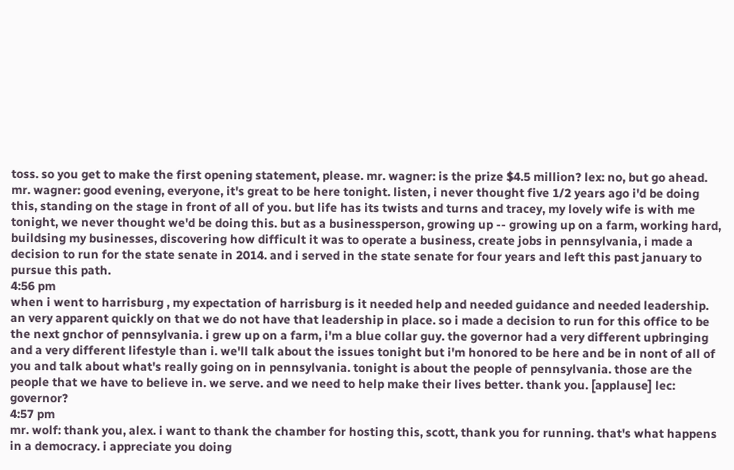toss. so you get to make the first opening statement, please. mr. wagner: is the prize $4.5 million? lex: no, but go ahead. mr. wagner: good evening, everyone, it's great to be here tonight. listen, i never thought five 1/2 years ago i'd be doing this, standing on the stage in front of all of you. but life has its twists and turns and tracey, my lovely wife is with me tonight, we never thought we'd be doing this. but as a businessperson, growing up -- growing up on a farm, working hard, buildsing my businesses, discovering how difficult it was to operate a business, create jobs in pennsylvania, i made a decision to run for the state senate in 2014. and i served in the state senate for four years and left this past january to pursue this path.
4:56 pm
when i went to harrisburg , my expectation of harrisburg is it needed help and needed guidance and needed leadership. an very apparent quickly on that we do not have that leadership in place. so i made a decision to run for this office to be the next gnchor of pennsylvania. i grew up on a farm, i'm a blue collar guy. the governor had a very different upbringing and a very different lifestyle than i. we'll talk about the issues tonight but i'm honored to be here and be in nont of all of you and talk about what's really going on in pennsylvania. tonight is about the people of pennsylvania. those are the people that we have to believe in. we serve. and we need to help make their lives better. thank you. [applause] lec: governor?
4:57 pm
mr. wolf: thank you, alex. i want to thank the chamber for hosting this, scott, thank you for running. that's what happens in a democracy. i appreciate you doing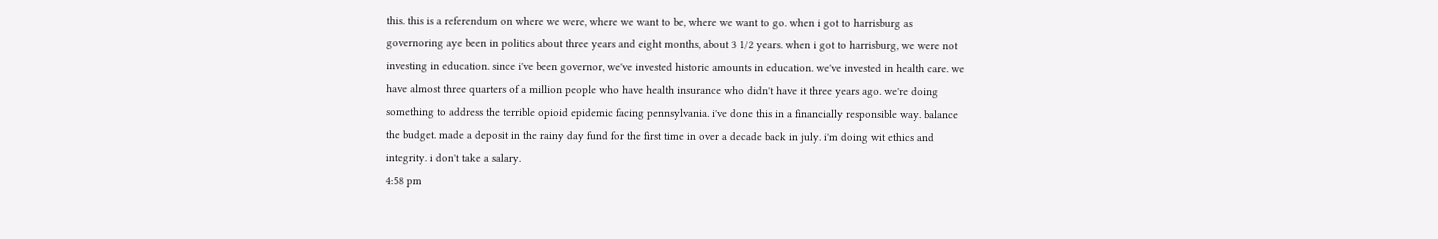this. this is a referendum on where we were, where we want to be, where we want to go. when i got to harrisburg as governoring aye been in politics about three years and eight months, about 3 1/2 years. when i got to harrisburg, we were not investing in education. since i've been governor, we've invested historic amounts in education. we've invested in health care. we have almost three quarters of a million people who have health insurance who didn't have it three years ago. we're doing something to address the terrible opioid epidemic facing pennsylvania. i've done this in a financially responsible way. balance the budget. made a deposit in the rainy day fund for the first time in over a decade back in july. i'm doing wit ethics and integrity. i don't take a salary.
4:58 pm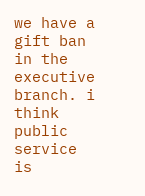we have a gift ban in the executive branch. i think public service is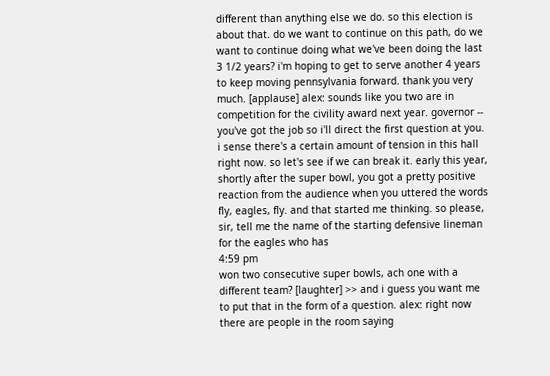different than anything else we do. so this election is about that. do we want to continue on this path, do we want to continue doing what we've been doing the last 3 1/2 years? i'm hoping to get to serve another 4 years to keep moving pennsylvania forward. thank you very much. [applause] alex: sounds like you two are in competition for the civility award next year. governor -- you've got the job so i'll direct the first question at you. i sense there's a certain amount of tension in this hall right now. so let's see if we can break it. early this year, shortly after the super bowl, you got a pretty positive reaction from the audience when you uttered the words fly, eagles, fly. and that started me thinking. so please, sir, tell me the name of the starting defensive lineman for the eagles who has
4:59 pm
won two consecutive super bowls, ach one with a different team? [laughter] >> and i guess you want me to put that in the form of a question. alex: right now there are people in the room saying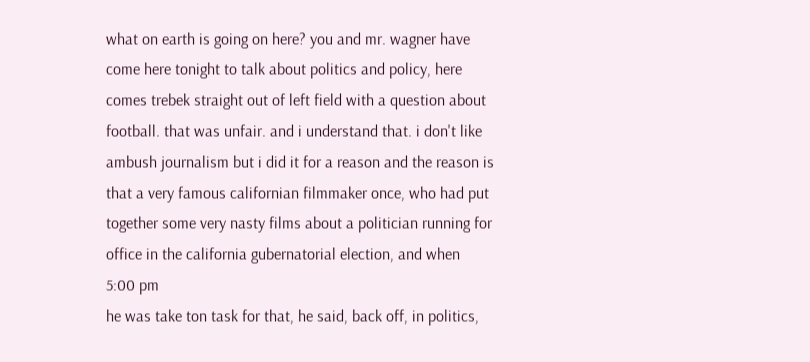what on earth is going on here? you and mr. wagner have come here tonight to talk about politics and policy, here comes trebek straight out of left field with a question about football. that was unfair. and i understand that. i don't like ambush journalism but i did it for a reason and the reason is that a very famous californian filmmaker once, who had put together some very nasty films about a politician running for office in the california gubernatorial election, and when
5:00 pm
he was take ton task for that, he said, back off, in politics,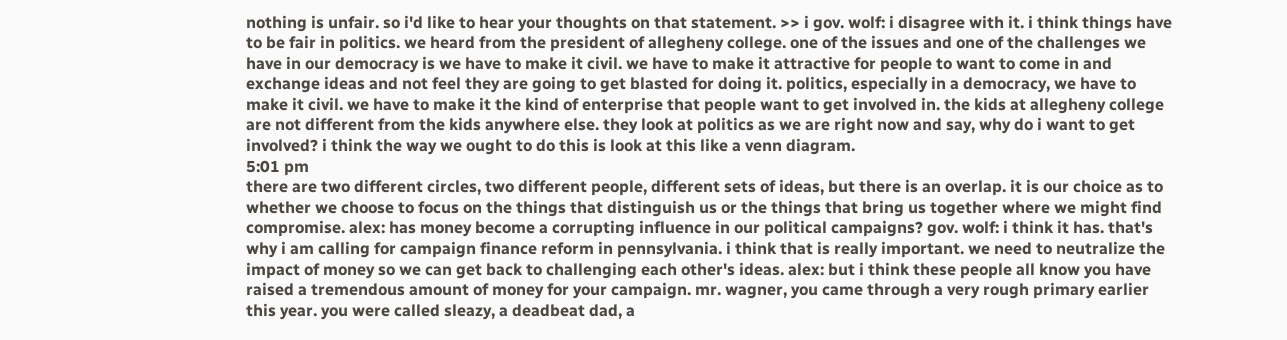nothing is unfair. so i'd like to hear your thoughts on that statement. >> i gov. wolf: i disagree with it. i think things have to be fair in politics. we heard from the president of allegheny college. one of the issues and one of the challenges we have in our democracy is we have to make it civil. we have to make it attractive for people to want to come in and exchange ideas and not feel they are going to get blasted for doing it. politics, especially in a democracy, we have to make it civil. we have to make it the kind of enterprise that people want to get involved in. the kids at allegheny college are not different from the kids anywhere else. they look at politics as we are right now and say, why do i want to get involved? i think the way we ought to do this is look at this like a venn diagram.
5:01 pm
there are two different circles, two different people, different sets of ideas, but there is an overlap. it is our choice as to whether we choose to focus on the things that distinguish us or the things that bring us together where we might find compromise. alex: has money become a corrupting influence in our political campaigns? gov. wolf: i think it has. that's why i am calling for campaign finance reform in pennsylvania. i think that is really important. we need to neutralize the impact of money so we can get back to challenging each other's ideas. alex: but i think these people all know you have raised a tremendous amount of money for your campaign. mr. wagner, you came through a very rough primary earlier this year. you were called sleazy, a deadbeat dad, a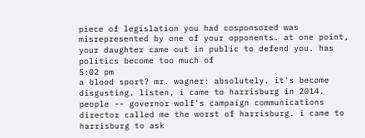piece of legislation you had cosponsored was misrepresented by one of your opponents. at one point, your daughter came out in public to defend you. has politics become too much of
5:02 pm
a blood sport? mr. wagner: absolutely. it's become disgusting. listen, i came to harrisburg in 2014. people -- governor wolf's campaign communications director called me the worst of harrisburg. i came to harrisburg to ask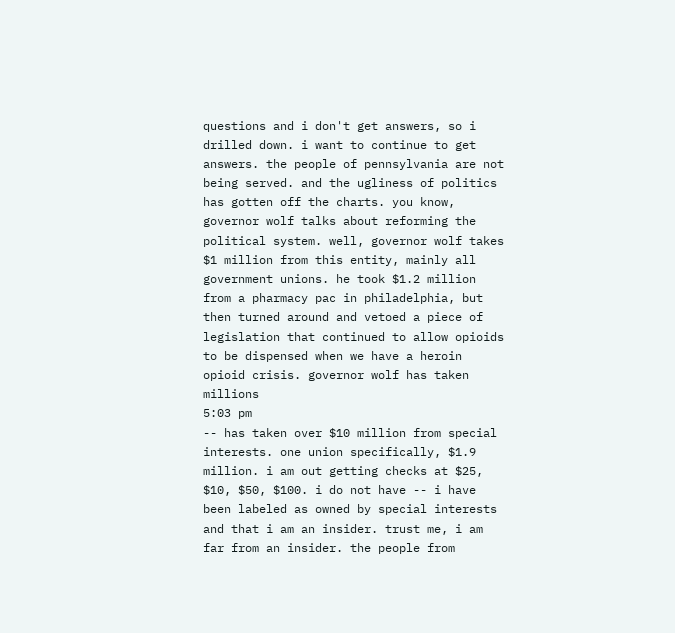questions and i don't get answers, so i drilled down. i want to continue to get answers. the people of pennsylvania are not being served. and the ugliness of politics has gotten off the charts. you know, governor wolf talks about reforming the political system. well, governor wolf takes $1 million from this entity, mainly all government unions. he took $1.2 million from a pharmacy pac in philadelphia, but then turned around and vetoed a piece of legislation that continued to allow opioids to be dispensed when we have a heroin opioid crisis. governor wolf has taken millions
5:03 pm
-- has taken over $10 million from special interests. one union specifically, $1.9 million. i am out getting checks at $25, $10, $50, $100. i do not have -- i have been labeled as owned by special interests and that i am an insider. trust me, i am far from an insider. the people from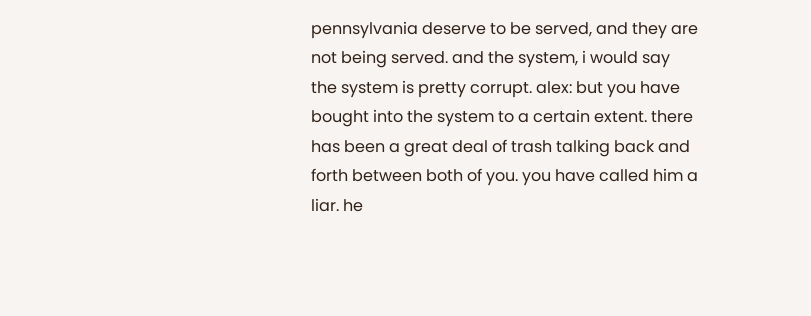pennsylvania deserve to be served, and they are not being served. and the system, i would say the system is pretty corrupt. alex: but you have bought into the system to a certain extent. there has been a great deal of trash talking back and forth between both of you. you have called him a liar. he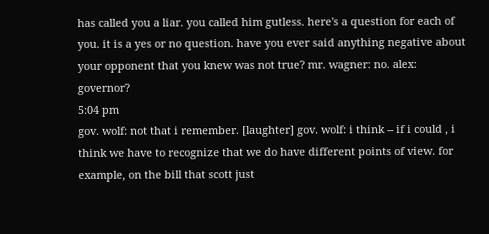has called you a liar. you called him gutless. here's a question for each of you. it is a yes or no question. have you ever said anything negative about your opponent that you knew was not true? mr. wagner: no. alex: governor?
5:04 pm
gov. wolf: not that i remember. [laughter] gov. wolf: i think -- if i could , i think we have to recognize that we do have different points of view. for example, on the bill that scott just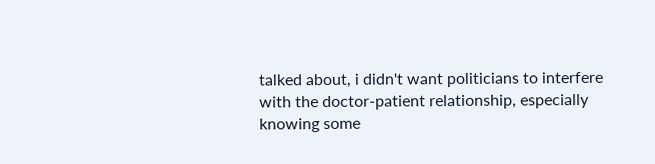talked about, i didn't want politicians to interfere with the doctor-patient relationship, especially knowing some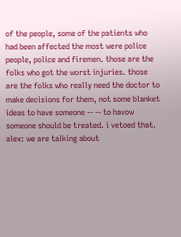of the people, some of the patients who had been affected the most were police people, police and firemen. those are the folks who got the worst injuries. those are the folks who really need the doctor to make decisions for them, not some blanket ideas to have someone -- -- to havow someone should be treated. i vetoed that. alex: we are talking about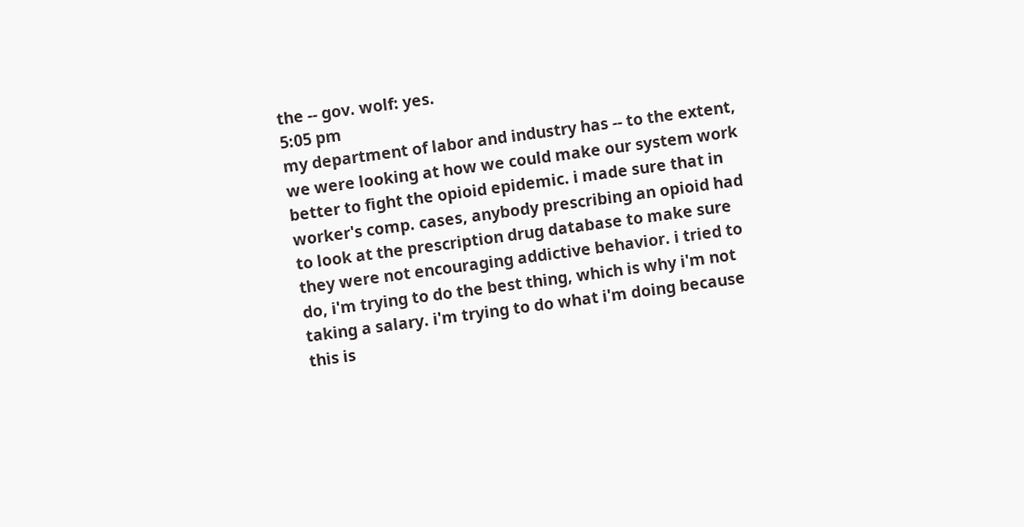the -- gov. wolf: yes.
5:05 pm
my department of labor and industry has -- to the extent, we were looking at how we could make our system work better to fight the opioid epidemic. i made sure that in worker's comp. cases, anybody prescribing an opioid had to look at the prescription drug database to make sure they were not encouraging addictive behavior. i tried to do, i'm trying to do the best thing, which is why i'm not taking a salary. i'm trying to do what i'm doing because this is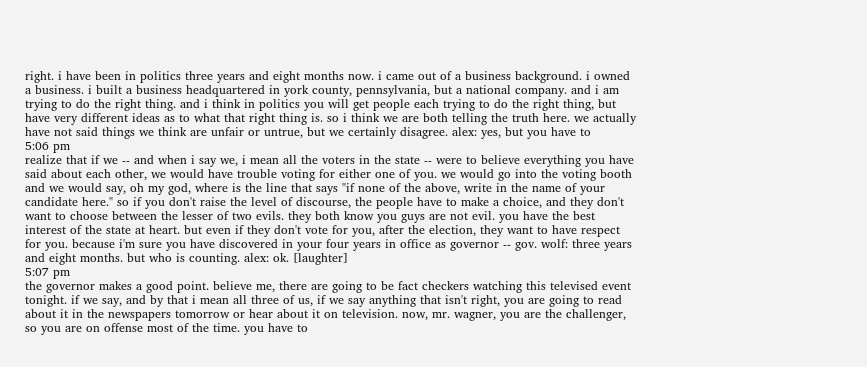right. i have been in politics three years and eight months now. i came out of a business background. i owned a business. i built a business headquartered in york county, pennsylvania, but a national company. and i am trying to do the right thing. and i think in politics you will get people each trying to do the right thing, but have very different ideas as to what that right thing is. so i think we are both telling the truth here. we actually have not said things we think are unfair or untrue, but we certainly disagree. alex: yes, but you have to
5:06 pm
realize that if we -- and when i say we, i mean all the voters in the state -- were to believe everything you have said about each other, we would have trouble voting for either one of you. we would go into the voting booth and we would say, oh my god, where is the line that says "if none of the above, write in the name of your candidate here." so if you don't raise the level of discourse, the people have to make a choice, and they don't want to choose between the lesser of two evils. they both know you guys are not evil. you have the best interest of the state at heart. but even if they don't vote for you, after the election, they want to have respect for you. because i'm sure you have discovered in your four years in office as governor -- gov. wolf: three years and eight months. but who is counting. alex: ok. [laughter]
5:07 pm
the governor makes a good point. believe me, there are going to be fact checkers watching this televised event tonight. if we say, and by that i mean all three of us, if we say anything that isn't right, you are going to read about it in the newspapers tomorrow or hear about it on television. now, mr. wagner, you are the challenger, so you are on offense most of the time. you have to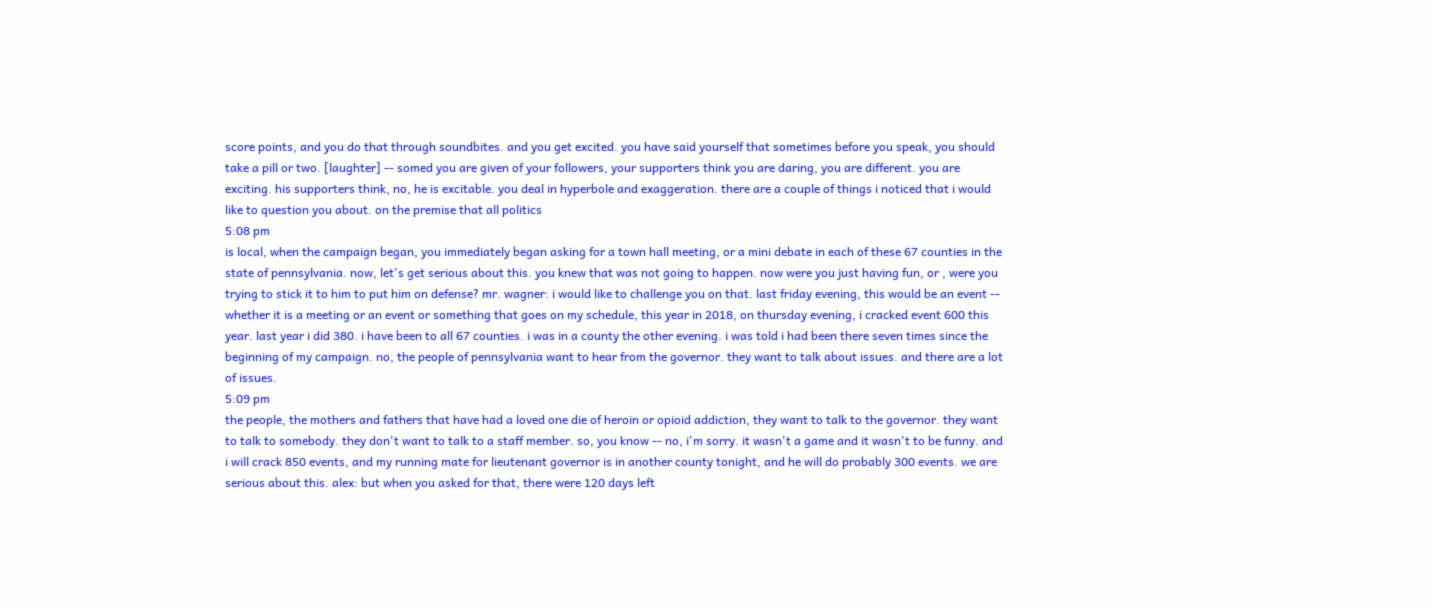score points, and you do that through soundbites. and you get excited. you have said yourself that sometimes before you speak, you should take a pill or two. [laughter] -- somed you are given of your followers, your supporters think you are daring, you are different. you are exciting. his supporters think, no, he is excitable. you deal in hyperbole and exaggeration. there are a couple of things i noticed that i would like to question you about. on the premise that all politics
5:08 pm
is local, when the campaign began, you immediately began asking for a town hall meeting, or a mini debate in each of these 67 counties in the state of pennsylvania. now, let's get serious about this. you knew that was not going to happen. now were you just having fun, or , were you trying to stick it to him to put him on defense? mr. wagner: i would like to challenge you on that. last friday evening, this would be an event -- whether it is a meeting or an event or something that goes on my schedule, this year in 2018, on thursday evening, i cracked event 600 this year. last year i did 380. i have been to all 67 counties. i was in a county the other evening. i was told i had been there seven times since the beginning of my campaign. no, the people of pennsylvania want to hear from the governor. they want to talk about issues. and there are a lot of issues.
5:09 pm
the people, the mothers and fathers that have had a loved one die of heroin or opioid addiction, they want to talk to the governor. they want to talk to somebody. they don't want to talk to a staff member. so, you know -- no, i'm sorry. it wasn't a game and it wasn't to be funny. and i will crack 850 events, and my running mate for lieutenant governor is in another county tonight, and he will do probably 300 events. we are serious about this. alex: but when you asked for that, there were 120 days left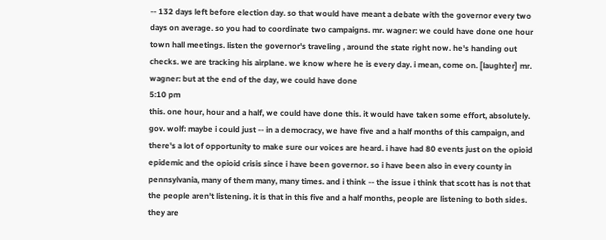-- 132 days left before election day. so that would have meant a debate with the governor every two days on average. so you had to coordinate two campaigns. mr. wagner: we could have done one hour town hall meetings. listen the governor's traveling , around the state right now. he's handing out checks. we are tracking his airplane. we know where he is every day. i mean, come on. [laughter] mr. wagner: but at the end of the day, we could have done
5:10 pm
this. one hour, hour and a half, we could have done this. it would have taken some effort, absolutely. gov. wolf: maybe i could just -- in a democracy, we have five and a half months of this campaign, and there's a lot of opportunity to make sure our voices are heard. i have had 80 events just on the opioid epidemic and the opioid crisis since i have been governor. so i have been also in every county in pennsylvania, many of them many, many times. and i think -- the issue i think that scott has is not that the people aren't listening. it is that in this five and a half months, people are listening to both sides. they are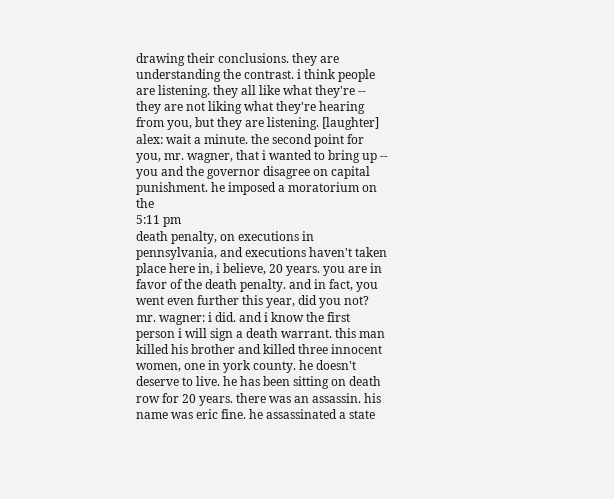drawing their conclusions. they are understanding the contrast. i think people are listening. they all like what they're -- they are not liking what they're hearing from you, but they are listening. [laughter] alex: wait a minute. the second point for you, mr. wagner, that i wanted to bring up -- you and the governor disagree on capital punishment. he imposed a moratorium on the
5:11 pm
death penalty, on executions in pennsylvania, and executions haven't taken place here in, i believe, 20 years. you are in favor of the death penalty. and in fact, you went even further this year, did you not? mr. wagner: i did. and i know the first person i will sign a death warrant. this man killed his brother and killed three innocent women, one in york county. he doesn't deserve to live. he has been sitting on death row for 20 years. there was an assassin. his name was eric fine. he assassinated a state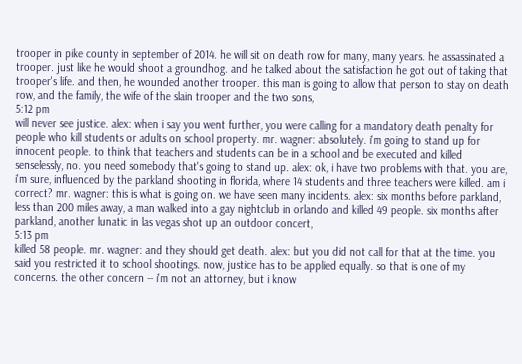trooper in pike county in september of 2014. he will sit on death row for many, many years. he assassinated a trooper. just like he would shoot a groundhog. and he talked about the satisfaction he got out of taking that trooper's life. and then, he wounded another trooper. this man is going to allow that person to stay on death row, and the family, the wife of the slain trooper and the two sons,
5:12 pm
will never see justice. alex: when i say you went further, you were calling for a mandatory death penalty for people who kill students or adults on school property. mr. wagner: absolutely. i'm going to stand up for innocent people. to think that teachers and students can be in a school and be executed and killed senselessly, no. you need somebody that's going to stand up. alex: ok, i have two problems with that. you are, i'm sure, influenced by the parkland shooting in florida, where 14 students and three teachers were killed. am i correct? mr. wagner: this is what is going on. we have seen many incidents. alex: six months before parkland, less than 200 miles away, a man walked into a gay nightclub in orlando and killed 49 people. six months after parkland, another lunatic in las vegas shot up an outdoor concert,
5:13 pm
killed 58 people. mr. wagner: and they should get death. alex: but you did not call for that at the time. you said you restricted it to school shootings. now, justice has to be applied equally. so that is one of my concerns. the other concern -- i'm not an attorney, but i know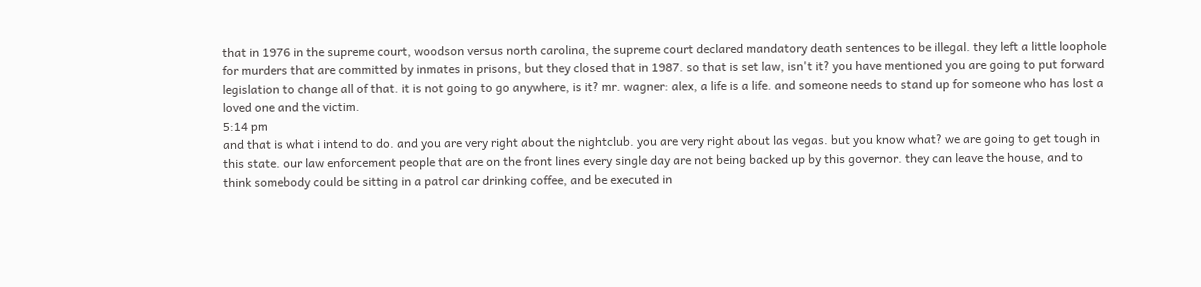that in 1976 in the supreme court, woodson versus north carolina, the supreme court declared mandatory death sentences to be illegal. they left a little loophole for murders that are committed by inmates in prisons, but they closed that in 1987. so that is set law, isn't it? you have mentioned you are going to put forward legislation to change all of that. it is not going to go anywhere, is it? mr. wagner: alex, a life is a life. and someone needs to stand up for someone who has lost a loved one and the victim.
5:14 pm
and that is what i intend to do. and you are very right about the nightclub. you are very right about las vegas. but you know what? we are going to get tough in this state. our law enforcement people that are on the front lines every single day are not being backed up by this governor. they can leave the house, and to think somebody could be sitting in a patrol car drinking coffee, and be executed in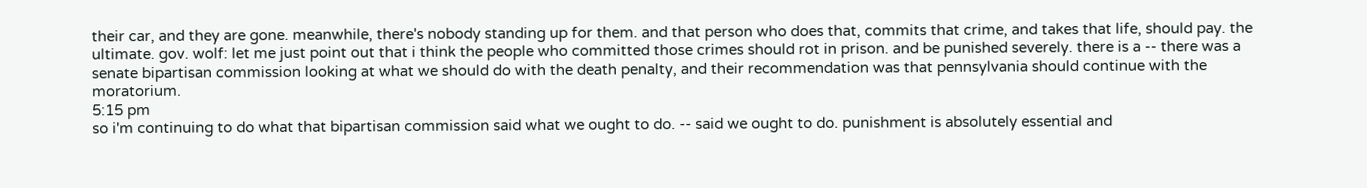their car, and they are gone. meanwhile, there's nobody standing up for them. and that person who does that, commits that crime, and takes that life, should pay. the ultimate. gov. wolf: let me just point out that i think the people who committed those crimes should rot in prison. and be punished severely. there is a -- there was a senate bipartisan commission looking at what we should do with the death penalty, and their recommendation was that pennsylvania should continue with the moratorium.
5:15 pm
so i'm continuing to do what that bipartisan commission said what we ought to do. -- said we ought to do. punishment is absolutely essential and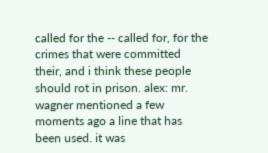called for the -- called for, for the crimes that were committed their, and i think these people should rot in prison. alex: mr. wagner mentioned a few moments ago a line that has been used. it was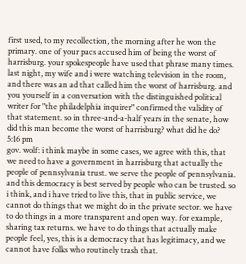first used, to my recollection, the morning after he won the primary. one of your pacs accused him of being the worst of harrisburg. your spokespeople have used that phrase many times. last night, my wife and i were watching television in the room, and there was an ad that called him the worst of harrisburg. and you yourself in a conversation with the distinguished political writer for "the philadelphia inquirer" confirmed the validity of that statement. so in three-and-a-half years in the senate, how did this man become the worst of harrisburg? what did he do?
5:16 pm
gov. wolf: i think maybe in some cases, we agree with this, that we need to have a government in harrisburg that actually the people of pennsylvania trust. we serve the people of pennsylvania. and this democracy is best served by people who can be trusted. so i think, and i have tried to live this, that in public service, we cannot do things that we might do in the private sector. we have to do things in a more transparent and open way. for example, sharing tax returns. we have to do things that actually make people feel, yes, this is a democracy that has legitimacy, and we cannot have folks who routinely trash that.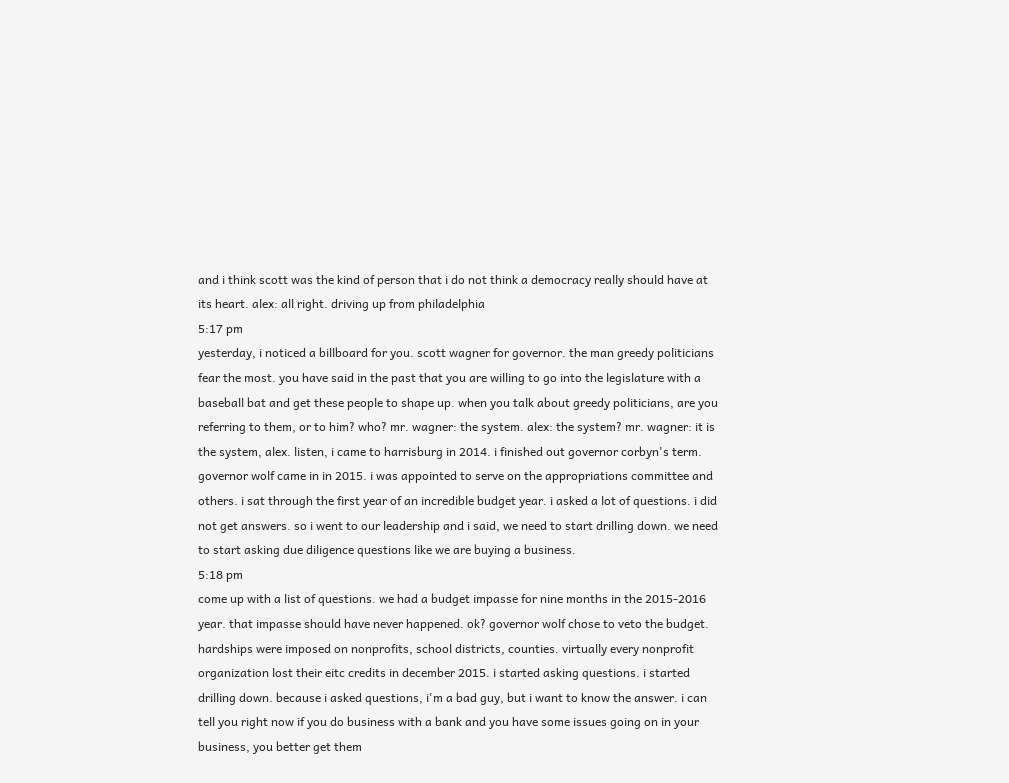and i think scott was the kind of person that i do not think a democracy really should have at its heart. alex: all right. driving up from philadelphia
5:17 pm
yesterday, i noticed a billboard for you. scott wagner for governor. the man greedy politicians fear the most. you have said in the past that you are willing to go into the legislature with a baseball bat and get these people to shape up. when you talk about greedy politicians, are you referring to them, or to him? who? mr. wagner: the system. alex: the system? mr. wagner: it is the system, alex. listen, i came to harrisburg in 2014. i finished out governor corbyn's term. governor wolf came in in 2015. i was appointed to serve on the appropriations committee and others. i sat through the first year of an incredible budget year. i asked a lot of questions. i did not get answers. so i went to our leadership and i said, we need to start drilling down. we need to start asking due diligence questions like we are buying a business.
5:18 pm
come up with a list of questions. we had a budget impasse for nine months in the 2015-2016 year. that impasse should have never happened. ok? governor wolf chose to veto the budget. hardships were imposed on nonprofits, school districts, counties. virtually every nonprofit organization lost their eitc credits in december 2015. i started asking questions. i started drilling down. because i asked questions, i'm a bad guy, but i want to know the answer. i can tell you right now if you do business with a bank and you have some issues going on in your business, you better get them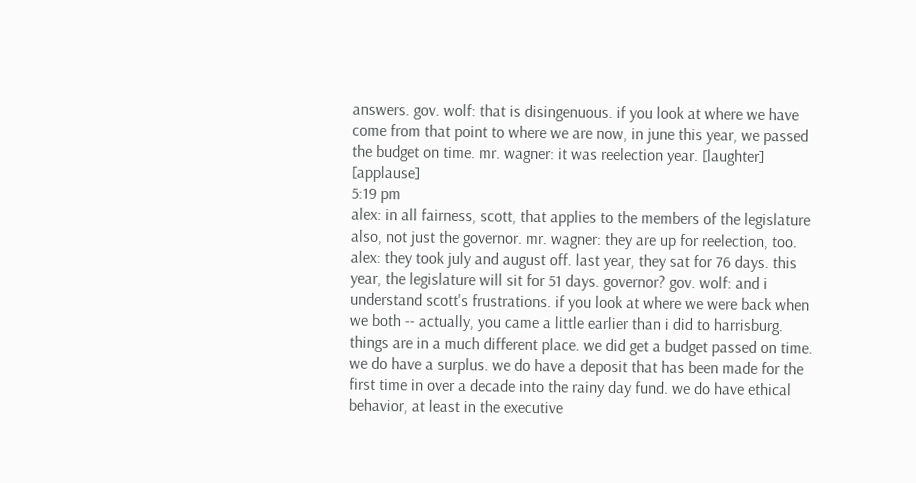answers. gov. wolf: that is disingenuous. if you look at where we have come from that point to where we are now, in june this year, we passed the budget on time. mr. wagner: it was reelection year. [laughter] [applause]
5:19 pm
alex: in all fairness, scott, that applies to the members of the legislature also, not just the governor. mr. wagner: they are up for reelection, too. alex: they took july and august off. last year, they sat for 76 days. this year, the legislature will sit for 51 days. governor? gov. wolf: and i understand scott's frustrations. if you look at where we were back when we both -- actually, you came a little earlier than i did to harrisburg. things are in a much different place. we did get a budget passed on time. we do have a surplus. we do have a deposit that has been made for the first time in over a decade into the rainy day fund. we do have ethical behavior, at least in the executive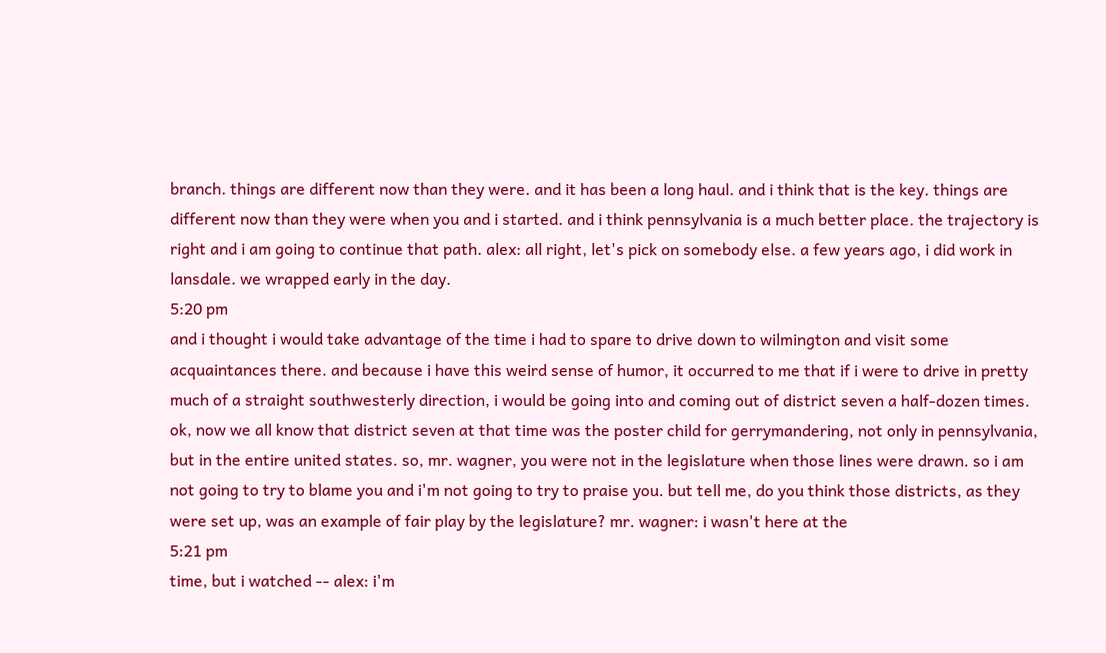branch. things are different now than they were. and it has been a long haul. and i think that is the key. things are different now than they were when you and i started. and i think pennsylvania is a much better place. the trajectory is right and i am going to continue that path. alex: all right, let's pick on somebody else. a few years ago, i did work in lansdale. we wrapped early in the day.
5:20 pm
and i thought i would take advantage of the time i had to spare to drive down to wilmington and visit some acquaintances there. and because i have this weird sense of humor, it occurred to me that if i were to drive in pretty much of a straight southwesterly direction, i would be going into and coming out of district seven a half-dozen times. ok, now we all know that district seven at that time was the poster child for gerrymandering, not only in pennsylvania, but in the entire united states. so, mr. wagner, you were not in the legislature when those lines were drawn. so i am not going to try to blame you and i'm not going to try to praise you. but tell me, do you think those districts, as they were set up, was an example of fair play by the legislature? mr. wagner: i wasn't here at the
5:21 pm
time, but i watched -- alex: i'm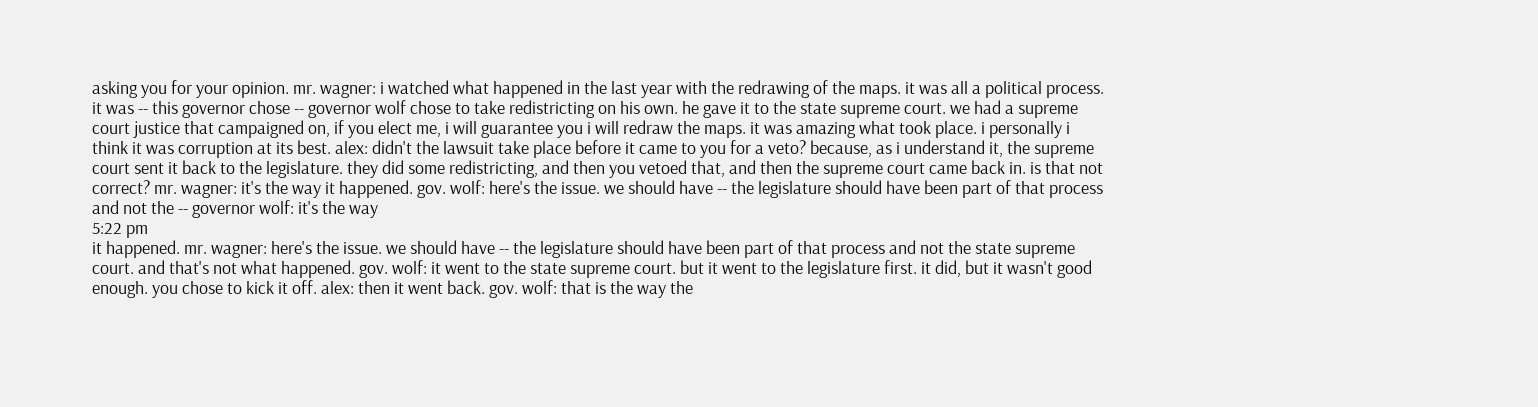asking you for your opinion. mr. wagner: i watched what happened in the last year with the redrawing of the maps. it was all a political process. it was -- this governor chose -- governor wolf chose to take redistricting on his own. he gave it to the state supreme court. we had a supreme court justice that campaigned on, if you elect me, i will guarantee you i will redraw the maps. it was amazing what took place. i personally i think it was corruption at its best. alex: didn't the lawsuit take place before it came to you for a veto? because, as i understand it, the supreme court sent it back to the legislature. they did some redistricting, and then you vetoed that, and then the supreme court came back in. is that not correct? mr. wagner: it's the way it happened. gov. wolf: here's the issue. we should have -- the legislature should have been part of that process and not the -- governor wolf: it's the way
5:22 pm
it happened. mr. wagner: here's the issue. we should have -- the legislature should have been part of that process and not the state supreme court. and that's not what happened. gov. wolf: it went to the state supreme court. but it went to the legislature first. it did, but it wasn't good enough. you chose to kick it off. alex: then it went back. gov. wolf: that is the way the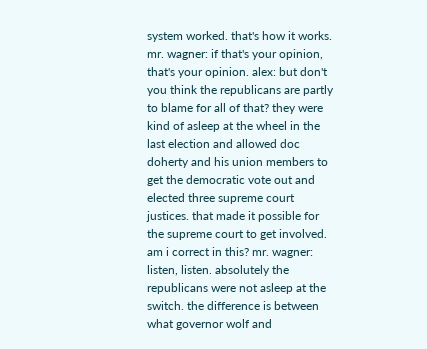system worked. that's how it works. mr. wagner: if that's your opinion, that's your opinion. alex: but don't you think the republicans are partly to blame for all of that? they were kind of asleep at the wheel in the last election and allowed doc doherty and his union members to get the democratic vote out and elected three supreme court justices. that made it possible for the supreme court to get involved. am i correct in this? mr. wagner: listen, listen. absolutely the republicans were not asleep at the switch. the difference is between what governor wolf and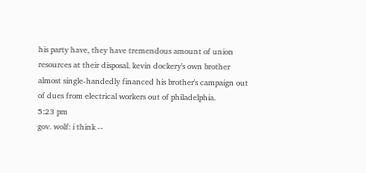his party have, they have tremendous amount of union resources at their disposal. kevin dockery's own brother almost single-handedly financed his brother's campaign out of dues from electrical workers out of philadelphia.
5:23 pm
gov. wolf: i think --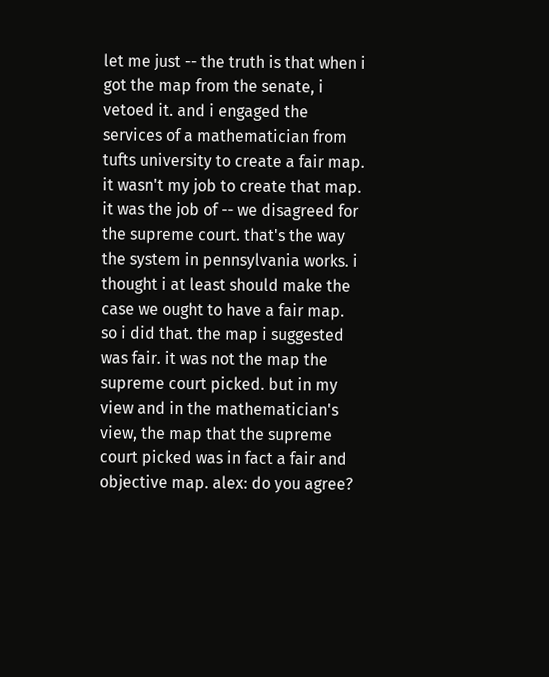let me just -- the truth is that when i got the map from the senate, i vetoed it. and i engaged the services of a mathematician from tufts university to create a fair map. it wasn't my job to create that map. it was the job of -- we disagreed for the supreme court. that's the way the system in pennsylvania works. i thought i at least should make the case we ought to have a fair map. so i did that. the map i suggested was fair. it was not the map the supreme court picked. but in my view and in the mathematician's view, the map that the supreme court picked was in fact a fair and objective map. alex: do you agree?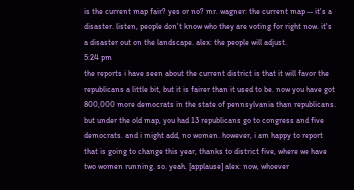is the current map fair? yes or no? mr. wagner: the current map -- it's a disaster. listen, people don't know who they are voting for right now. it's a disaster out on the landscape. alex: the people will adjust.
5:24 pm
the reports i have seen about the current district is that it will favor the republicans a little bit, but it is fairer than it used to be. now you have got 800,000 more democrats in the state of pennsylvania than republicans. but under the old map, you had 13 republicans go to congress and five democrats. and i might add, no women. however, i am happy to report that is going to change this year, thanks to district five, where we have two women running. so. yeah. [applause] alex: now, whoever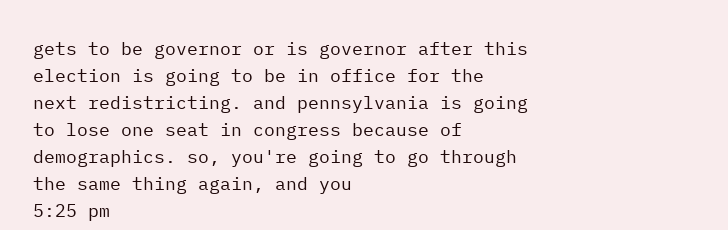gets to be governor or is governor after this election is going to be in office for the next redistricting. and pennsylvania is going to lose one seat in congress because of demographics. so, you're going to go through the same thing again, and you
5:25 pm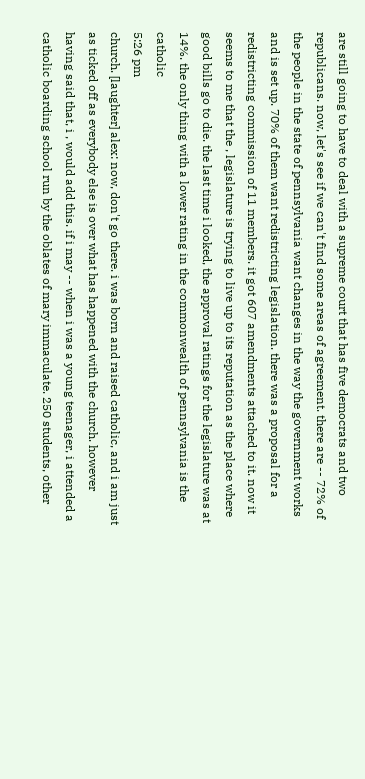are still going to have to deal with a supreme court that has five democrats and two republicans. now, let's see if we can't find some areas of agreement. there are -- 72% of the people in the state of pennsylvania want changes in the way the government works and is set up. 70% of them want redistricting legislation. there was a proposal for a redistricting commission of 11 members. it got 607 amendments attached to it. now it seems to me that the , legislature is trying to live up to its reputation as the place where good bills go to die. the last time i looked, the approval ratings for the legislature was at 14%. the only thing with a lower rating in the commonwealth of pennsylvania is the catholic
5:26 pm
church. [laughter] alex: now, don't go there. i was born and raised catholic, and i am just as ticked off as everybody else is over what has happened with the church. however having said that, i , would add this. if i may -- when i was a young teenager, i attended a catholic boarding school run by the oblates of mary immaculate. 250 students, other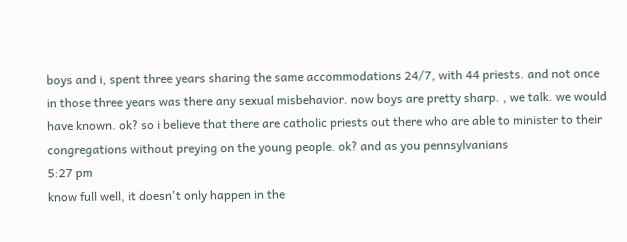boys and i, spent three years sharing the same accommodations 24/7, with 44 priests. and not once in those three years was there any sexual misbehavior. now boys are pretty sharp. , we talk. we would have known. ok? so i believe that there are catholic priests out there who are able to minister to their congregations without preying on the young people. ok? and as you pennsylvanians
5:27 pm
know full well, it doesn't only happen in the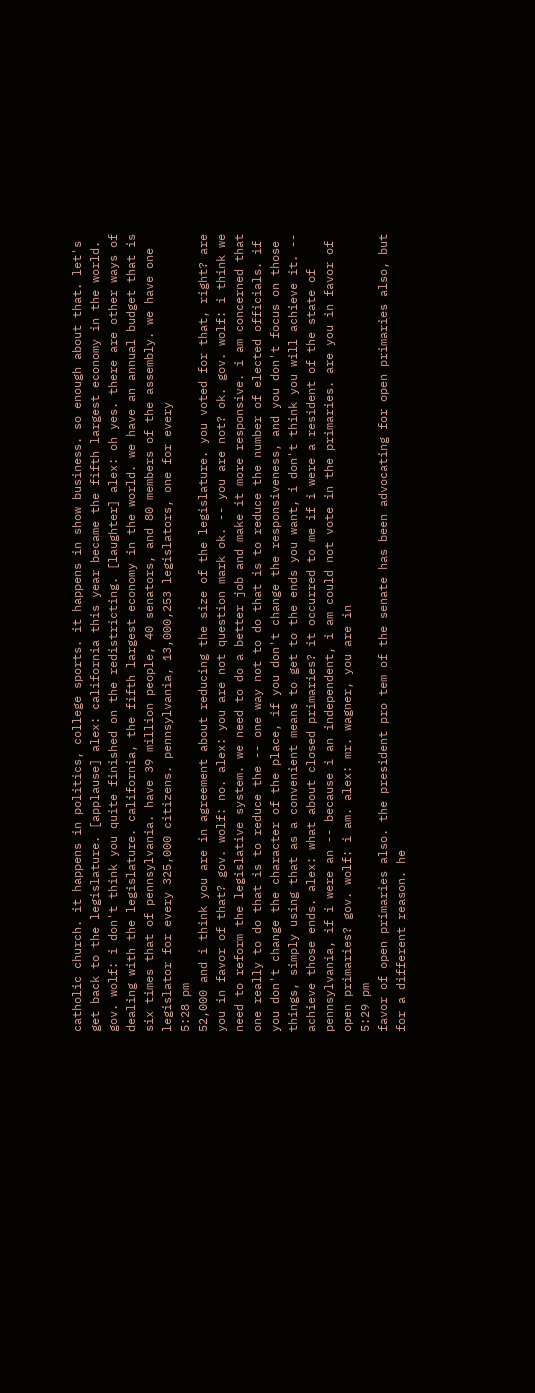catholic church. it happens in politics, college sports. it happens in show business. so enough about that. let's get back to the legislature. [applause] alex: california this year became the fifth largest economy in the world. gov. wolf: i don't think you quite finished on the redistricting. [laughter] alex: oh yes. there are other ways of dealing with the legislature. california, the fifth largest economy in the world. we have an annual budget that is six times that of pennsylvania. have 39 million people, 40 senators, and 80 members of the assembly. we have one legislator for every 325,000 citizens. pennsylvania, 13,000,253 legislators, one for every
5:28 pm
52,000 and i think you are in agreement about reducing the size of the legislature. you voted for that, right? are you in favor of that? gov. wolf: no. alex: you are not question mark ok. -- you are not? ok. gov. wolf: i think we need to reform the legislative system. we need to do a better job and make it more responsive. i am concerned that one really to do that is to reduce the -- one way not to do that is to reduce the number of elected officials. if you don't change the character of the place, if you don't change the responsiveness, and you don't focus on those things, simply using that as a convenient means to get to the ends you want, i don't think you will achieve it. -- achieve those ends. alex: what about closed primaries? it occurred to me if i were a resident of the state of pennsylvania, if i were an -- because i an independent, i am could not vote in the primaries. are you in favor of open primaries? gov. wolf: i am. alex: mr. wagner, you are in
5:29 pm
favor of open primaries also. the president pro tem of the senate has been advocating for open primaries also, but for a different reason. he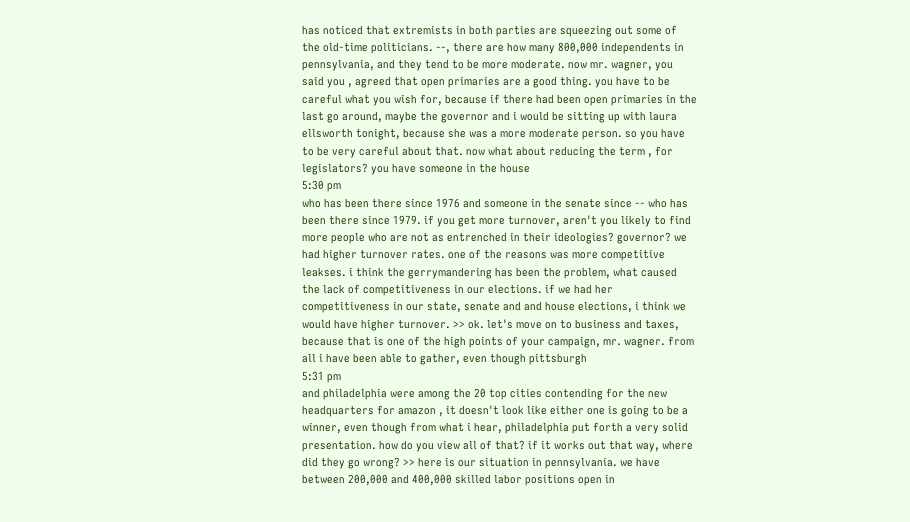has noticed that extremists in both parties are squeezing out some of the old-time politicians. --, there are how many 800,000 independents in pennsylvania, and they tend to be more moderate. now mr. wagner, you said you , agreed that open primaries are a good thing. you have to be careful what you wish for, because if there had been open primaries in the last go around, maybe the governor and i would be sitting up with laura ellsworth tonight, because she was a more moderate person. so you have to be very careful about that. now what about reducing the term , for legislators? you have someone in the house
5:30 pm
who has been there since 1976 and someone in the senate since -- who has been there since 1979. if you get more turnover, aren't you likely to find more people who are not as entrenched in their ideologies? governor? we had higher turnover rates. one of the reasons was more competitive leakses. i think the gerrymandering has been the problem, what caused the lack of competitiveness in our elections. if we had her competitiveness in our state, senate and and house elections, i think we would have higher turnover. >> ok. let's move on to business and taxes, because that is one of the high points of your campaign, mr. wagner. from all i have been able to gather, even though pittsburgh
5:31 pm
and philadelphia were among the 20 top cities contending for the new headquarters for amazon , it doesn't look like either one is going to be a winner, even though from what i hear, philadelphia put forth a very solid presentation. how do you view all of that? if it works out that way, where did they go wrong? >> here is our situation in pennsylvania. we have between 200,000 and 400,000 skilled labor positions open in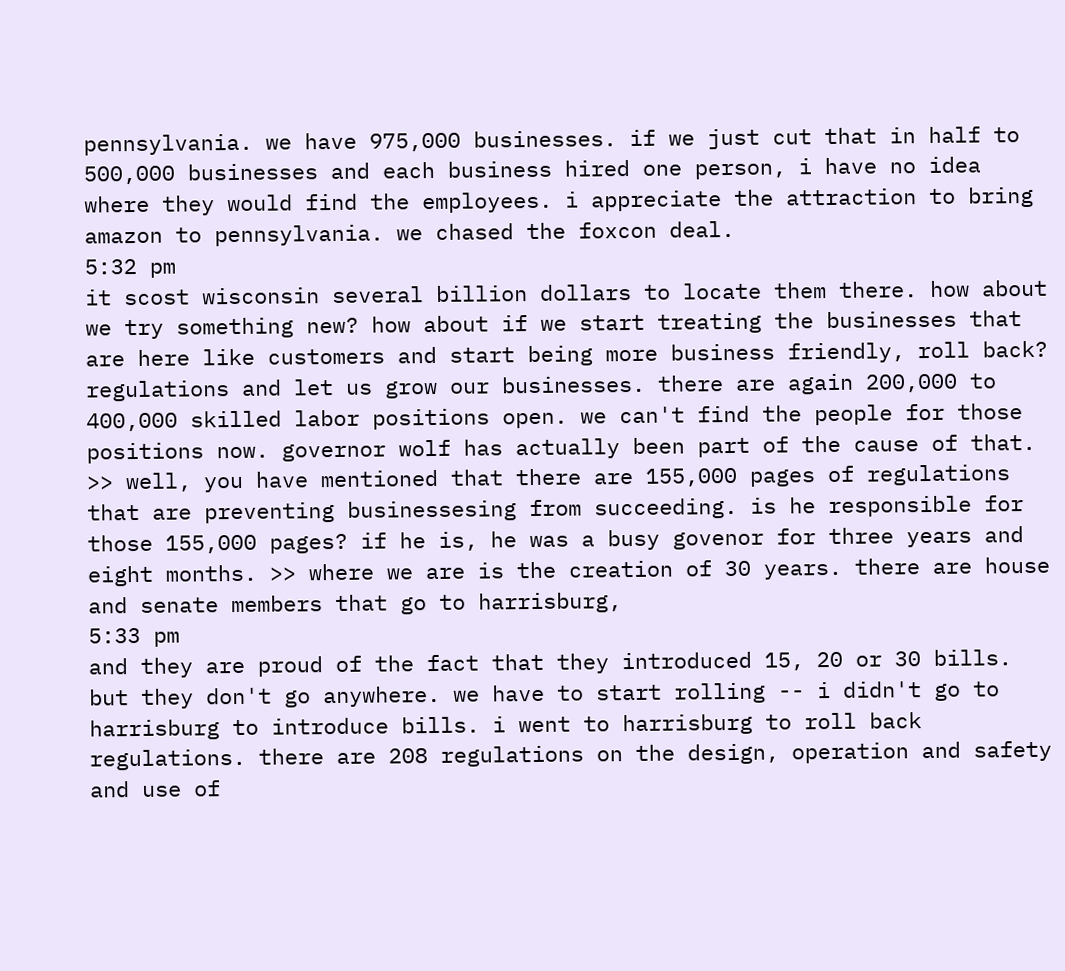pennsylvania. we have 975,000 businesses. if we just cut that in half to 500,000 businesses and each business hired one person, i have no idea where they would find the employees. i appreciate the attraction to bring amazon to pennsylvania. we chased the foxcon deal.
5:32 pm
it scost wisconsin several billion dollars to locate them there. how about we try something new? how about if we start treating the businesses that are here like customers and start being more business friendly, roll back? regulations and let us grow our businesses. there are again 200,000 to 400,000 skilled labor positions open. we can't find the people for those positions now. governor wolf has actually been part of the cause of that. >> well, you have mentioned that there are 155,000 pages of regulations that are preventing businessesing from succeeding. is he responsible for those 155,000 pages? if he is, he was a busy govenor for three years and eight months. >> where we are is the creation of 30 years. there are house and senate members that go to harrisburg,
5:33 pm
and they are proud of the fact that they introduced 15, 20 or 30 bills. but they don't go anywhere. we have to start rolling -- i didn't go to harrisburg to introduce bills. i went to harrisburg to roll back regulations. there are 208 regulations on the design, operation and safety and use of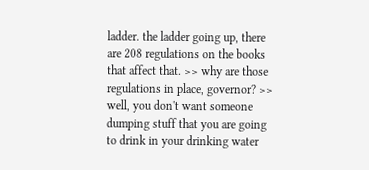ladder. the ladder going up, there are 208 regulations on the books that affect that. >> why are those regulations in place, governor? >> well, you don't want someone dumping stuff that you are going to drink in your drinking water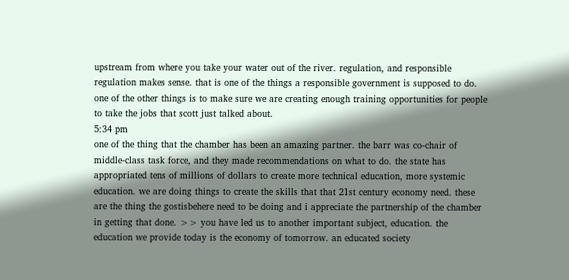upstream from where you take your water out of the river. regulation, and responsible regulation makes sense. that is one of the things a responsible government is supposed to do. one of the other things is to make sure we are creating enough training opportunities for people to take the jobs that scott just talked about.
5:34 pm
one of the thing that the chamber has been an amazing partner. the barr was co-chair of middle-class task force, and they made recommendations on what to do. the state has appropriated tens of millions of dollars to create more technical education, more systemic education. we are doing things to create the skills that that 21st century economy need. these are the thing the gostisbehere need to be doing and i appreciate the partnership of the chamber in getting that done. >> you have led us to another important subject, education. the education we provide today is the economy of tomorrow. an educated society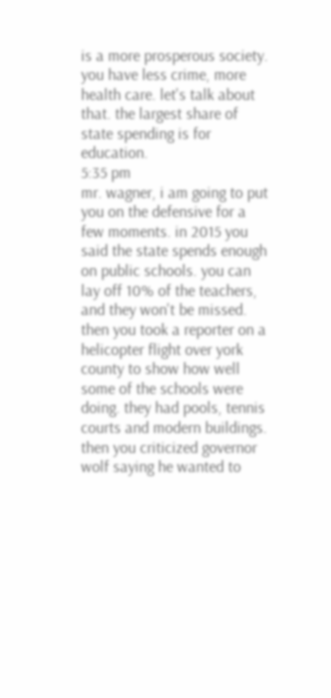is a more prosperous society. you have less crime, more health care. let's talk about that. the largest share of state spending is for education.
5:35 pm
mr. wagner, i am going to put you on the defensive for a few moments. in 2015 you said the state spends enough on public schools. you can lay off 10% of the teachers, and they won't be missed. then you took a reporter on a helicopter flight over york county to show how well some of the schools were doing. they had pools, tennis courts and modern buildings. then you criticized governor wolf saying he wanted to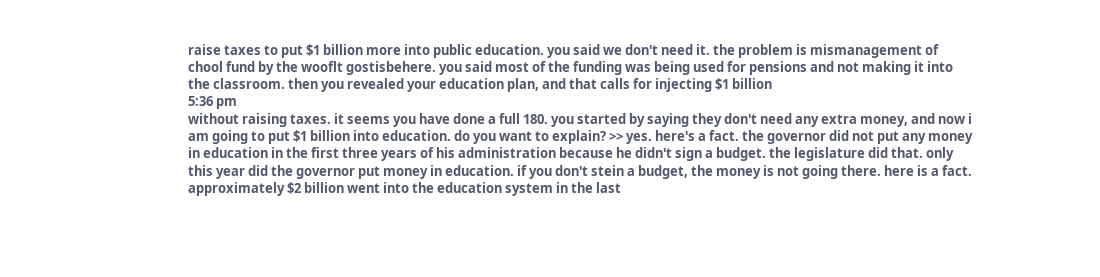raise taxes to put $1 billion more into public education. you said we don't need it. the problem is mismanagement of chool fund by the wooflt gostisbehere. you said most of the funding was being used for pensions and not making it into the classroom. then you revealed your education plan, and that calls for injecting $1 billion
5:36 pm
without raising taxes. it seems you have done a full 180. you started by saying they don't need any extra money, and now i am going to put $1 billion into education. do you want to explain? >> yes. here's a fact. the governor did not put any money in education in the first three years of his administration because he didn't sign a budget. the legislature did that. only this year did the governor put money in education. if you don't stein a budget, the money is not going there. here is a fact. approximately $2 billion went into the education system in the last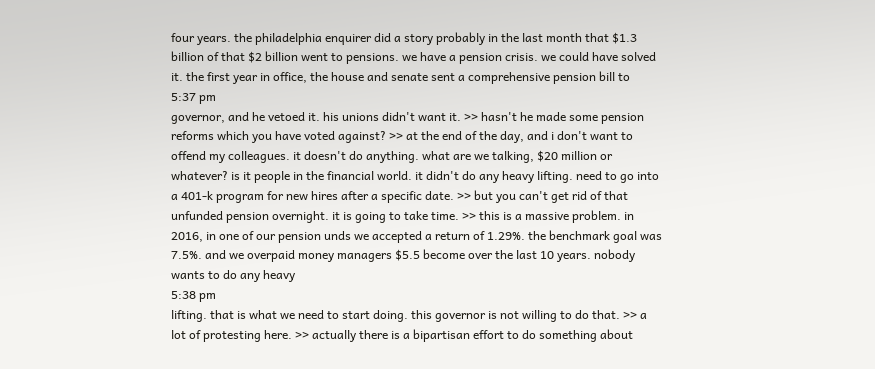four years. the philadelphia enquirer did a story probably in the last month that $1.3 billion of that $2 billion went to pensions. we have a pension crisis. we could have solved it. the first year in office, the house and senate sent a comprehensive pension bill to
5:37 pm
governor, and he vetoed it. his unions didn't want it. >> hasn't he made some pension reforms which you have voted against? >> at the end of the day, and i don't want to offend my colleagues. it doesn't do anything. what are we talking, $20 million or whatever? is it people in the financial world. it didn't do any heavy lifting. need to go into a 401-k program for new hires after a specific date. >> but you can't get rid of that unfunded pension overnight. it is going to take time. >> this is a massive problem. in 2016, in one of our pension unds we accepted a return of 1.29%. the benchmark goal was 7.5%. and we overpaid money managers $5.5 become over the last 10 years. nobody wants to do any heavy
5:38 pm
lifting. that is what we need to start doing. this governor is not willing to do that. >> a lot of protesting here. >> actually there is a bipartisan effort to do something about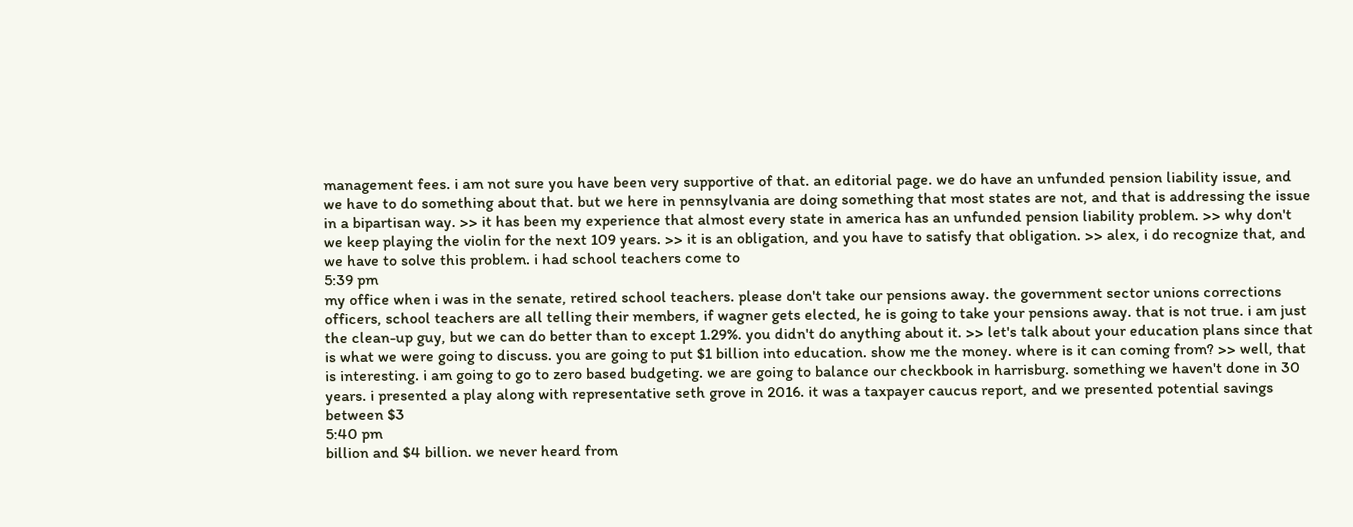management fees. i am not sure you have been very supportive of that. an editorial page. we do have an unfunded pension liability issue, and we have to do something about that. but we here in pennsylvania are doing something that most states are not, and that is addressing the issue in a bipartisan way. >> it has been my experience that almost every state in america has an unfunded pension liability problem. >> why don't we keep playing the violin for the next 109 years. >> it is an obligation, and you have to satisfy that obligation. >> alex, i do recognize that, and we have to solve this problem. i had school teachers come to
5:39 pm
my office when i was in the senate, retired school teachers. please don't take our pensions away. the government sector unions corrections officers, school teachers are all telling their members, if wagner gets elected, he is going to take your pensions away. that is not true. i am just the clean-up guy, but we can do better than to except 1.29%. you didn't do anything about it. >> let's talk about your education plans since that is what we were going to discuss. you are going to put $1 billion into education. show me the money. where is it can coming from? >> well, that is interesting. i am going to go to zero based budgeting. we are going to balance our checkbook in harrisburg. something we haven't done in 30 years. i presented a play along with representative seth grove in 2016. it was a taxpayer caucus report, and we presented potential savings between $3
5:40 pm
billion and $4 billion. we never heard from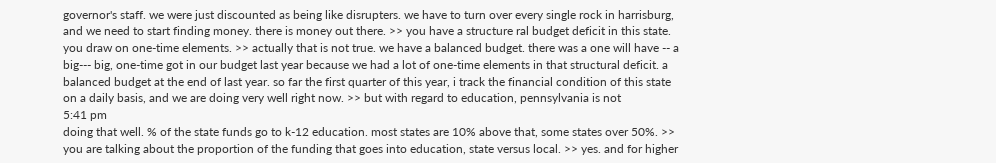governor's staff. we were just discounted as being like disrupters. we have to turn over every single rock in harrisburg, and we need to start finding money. there is money out there. >> you have a structure ral budget deficit in this state. you draw on one-time elements. >> actually that is not true. we have a balanced budget. there was a one will have -- a big--- big, one-time got in our budget last year because we had a lot of one-time elements in that structural deficit. a balanced budget at the end of last year. so far the first quarter of this year, i track the financial condition of this state on a daily basis, and we are doing very well right now. >> but with regard to education, pennsylvania is not
5:41 pm
doing that well. % of the state funds go to k-12 education. most states are 10% above that, some states over 50%. >> you are talking about the proportion of the funding that goes into education, state versus local. >> yes. and for higher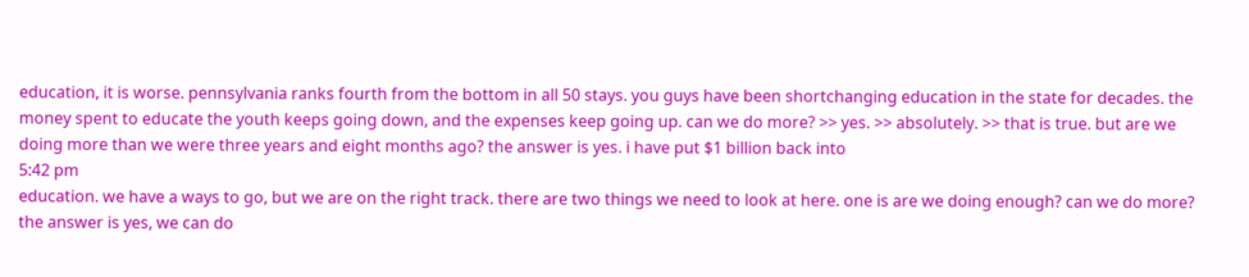education, it is worse. pennsylvania ranks fourth from the bottom in all 50 stays. you guys have been shortchanging education in the state for decades. the money spent to educate the youth keeps going down, and the expenses keep going up. can we do more? >> yes. >> absolutely. >> that is true. but are we doing more than we were three years and eight months ago? the answer is yes. i have put $1 billion back into
5:42 pm
education. we have a ways to go, but we are on the right track. there are two things we need to look at here. one is are we doing enough? can we do more? the answer is yes, we can do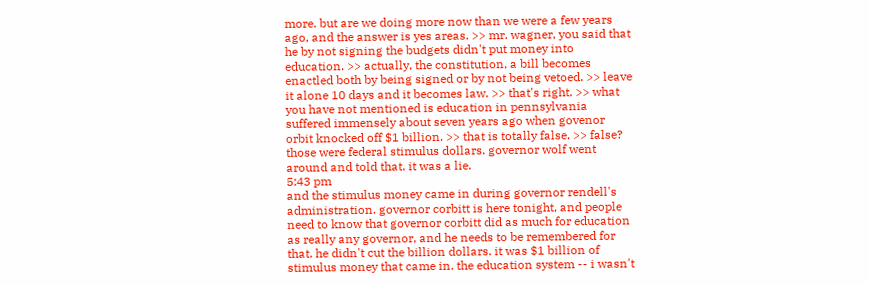more. but are we doing more now than we were a few years ago, and the answer is yes areas. >> mr. wagner, you said that he by not signing the budgets didn't put money into education. >> actually, the constitution, a bill becomes enactled both by being signed or by not being vetoed. >> leave it alone 10 days and it becomes law. >> that's right. >> what you have not mentioned is education in pennsylvania suffered immensely about seven years ago when govenor orbit knocked off $1 billion. >> that is totally false. >> false? those were federal stimulus dollars. governor wolf went around and told that. it was a lie.
5:43 pm
and the stimulus money came in during governor rendell's administration. governor corbitt is here tonight, and people need to know that governor corbitt did as much for education as really any governor, and he needs to be remembered for that. he didn't cut the billion dollars. it was $1 billion of stimulus money that came in. the education system -- i wasn't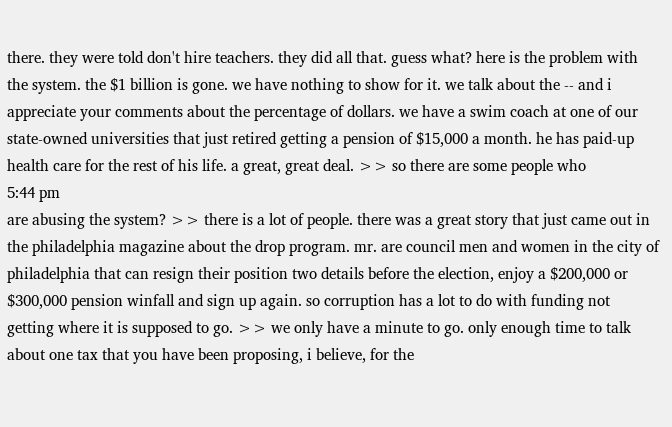there. they were told don't hire teachers. they did all that. guess what? here is the problem with the system. the $1 billion is gone. we have nothing to show for it. we talk about the -- and i appreciate your comments about the percentage of dollars. we have a swim coach at one of our state-owned universities that just retired getting a pension of $15,000 a month. he has paid-up health care for the rest of his life. a great, great deal. >> so there are some people who
5:44 pm
are abusing the system? >> there is a lot of people. there was a great story that just came out in the philadelphia magazine about the drop program. mr. are council men and women in the city of philadelphia that can resign their position two details before the election, enjoy a $200,000 or $300,000 pension winfall and sign up again. so corruption has a lot to do with funding not getting where it is supposed to go. >> we only have a minute to go. only enough time to talk about one tax that you have been proposing, i believe, for the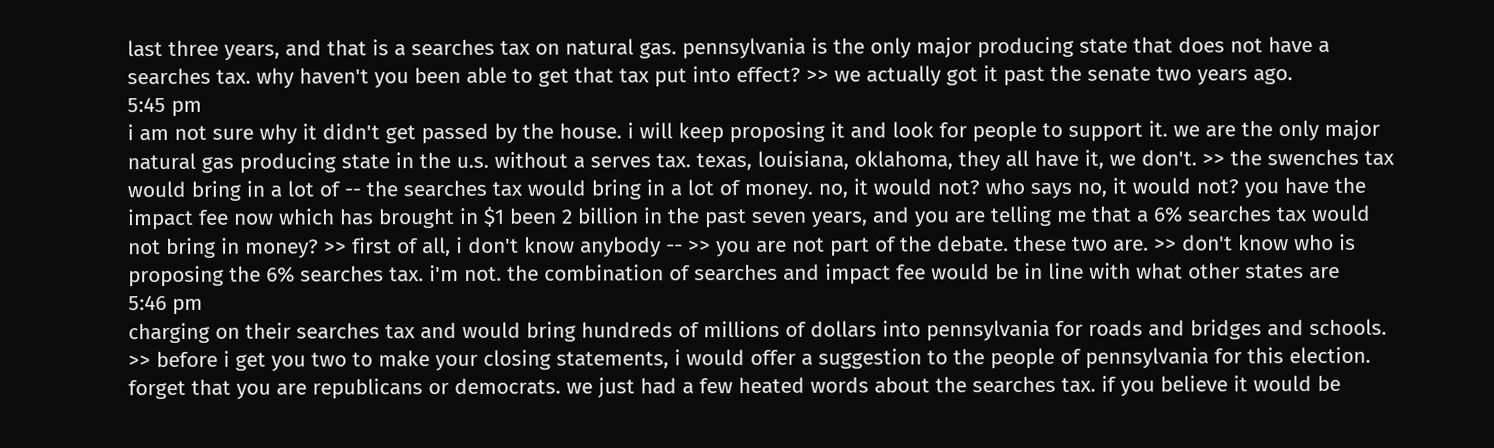last three years, and that is a searches tax on natural gas. pennsylvania is the only major producing state that does not have a searches tax. why haven't you been able to get that tax put into effect? >> we actually got it past the senate two years ago.
5:45 pm
i am not sure why it didn't get passed by the house. i will keep proposing it and look for people to support it. we are the only major natural gas producing state in the u.s. without a serves tax. texas, louisiana, oklahoma, they all have it, we don't. >> the swenches tax would bring in a lot of -- the searches tax would bring in a lot of money. no, it would not? who says no, it would not? you have the impact fee now which has brought in $1 been 2 billion in the past seven years, and you are telling me that a 6% searches tax would not bring in money? >> first of all, i don't know anybody -- >> you are not part of the debate. these two are. >> don't know who is proposing the 6% searches tax. i'm not. the combination of searches and impact fee would be in line with what other states are
5:46 pm
charging on their searches tax and would bring hundreds of millions of dollars into pennsylvania for roads and bridges and schools. >> before i get you two to make your closing statements, i would offer a suggestion to the people of pennsylvania for this election. forget that you are republicans or democrats. we just had a few heated words about the searches tax. if you believe it would be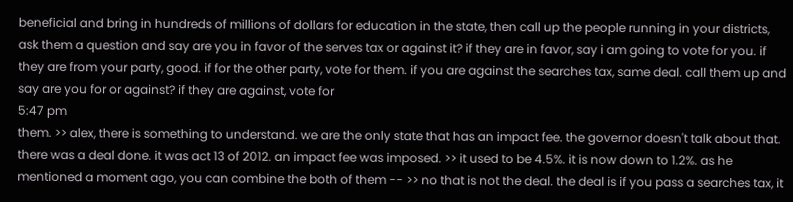beneficial and bring in hundreds of millions of dollars for education in the state, then call up the people running in your districts, ask them a question and say are you in favor of the serves tax or against it? if they are in favor, say i am going to vote for you. if they are from your party, good. if for the other party, vote for them. if you are against the searches tax, same deal. call them up and say are you for or against? if they are against, vote for
5:47 pm
them. >> alex, there is something to understand. we are the only state that has an impact fee. the governor doesn't talk about that. there was a deal done. it was act 13 of 2012. an impact fee was imposed. >> it used to be 4.5%. it is now down to 1.2%. as he mentioned a moment ago, you can combine the both of them -- >> no that is not the deal. the deal is if you pass a searches tax, it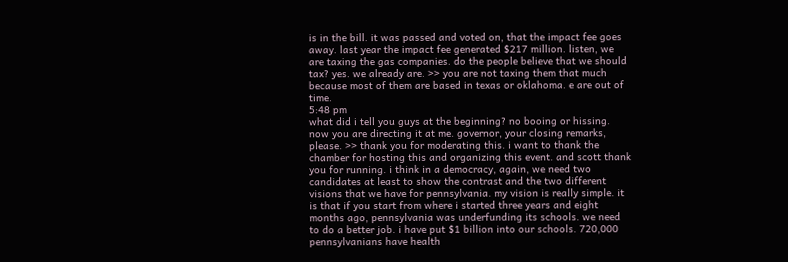is in the bill. it was passed and voted on, that the impact fee goes away. last year the impact fee generated $217 million. listen, we are taxing the gas companies. do the people believe that we should tax? yes. we already are. >> you are not taxing them that much because most of them are based in texas or oklahoma. e are out of time.
5:48 pm
what did i tell you guys at the beginning? no booing or hissing. now you are directing it at me. governor, your closing remarks, please. >> thank you for moderating this. i want to thank the chamber for hosting this and organizing this event. and scott thank you for running. i think in a democracy, again, we need two candidates at least to show the contrast and the two different visions that we have for pennsylvania. my vision is really simple. it is that if you start from where i started three years and eight months ago, pennsylvania was underfunding its schools. we need to do a better job. i have put $1 billion into our schools. 720,000 pennsylvanians have health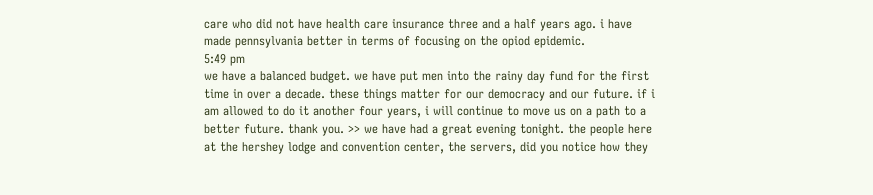care who did not have health care insurance three and a half years ago. i have made pennsylvania better in terms of focusing on the opiod epidemic.
5:49 pm
we have a balanced budget. we have put men into the rainy day fund for the first time in over a decade. these things matter for our democracy and our future. if i am allowed to do it another four years, i will continue to move us on a path to a better future. thank you. >> we have had a great evening tonight. the people here at the hershey lodge and convention center, the servers, did you notice how they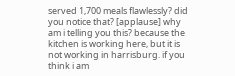served 1,700 meals flawlessly? did you notice that? [applause] why am i telling you this? because the kitchen is working here, but it is not working in harrisburg. if you think i am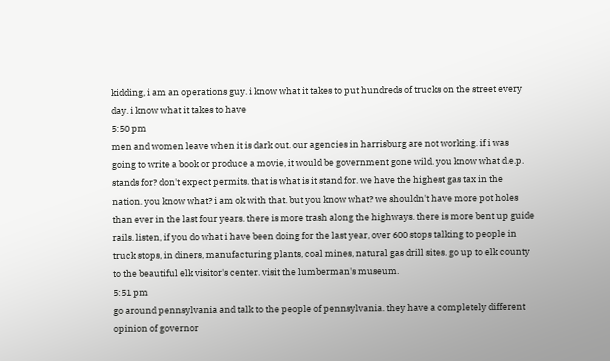kidding, i am an operations guy. i know what it takes to put hundreds of trucks on the street every day. i know what it takes to have
5:50 pm
men and women leave when it is dark out. our agencies in harrisburg are not working. if i was going to write a book or produce a movie, it would be government gone wild. you know what d.e.p. stands for? don't expect permits. that is what is it stand for. we have the highest gas tax in the nation. you know what? i am ok with that. but you know what? we shouldn't have more pot holes than ever in the last four years. there is more trash along the highways. there is more bent up guide rails. listen, if you do what i have been doing for the last year, over 600 stops talking to people in truck stops, in diners, manufacturing plants, coal mines, natural gas drill sites. go up to elk county to the beautiful elk visitor's center. visit the lumberman's museum.
5:51 pm
go around pennsylvania and talk to the people of pennsylvania. they have a completely different opinion of governor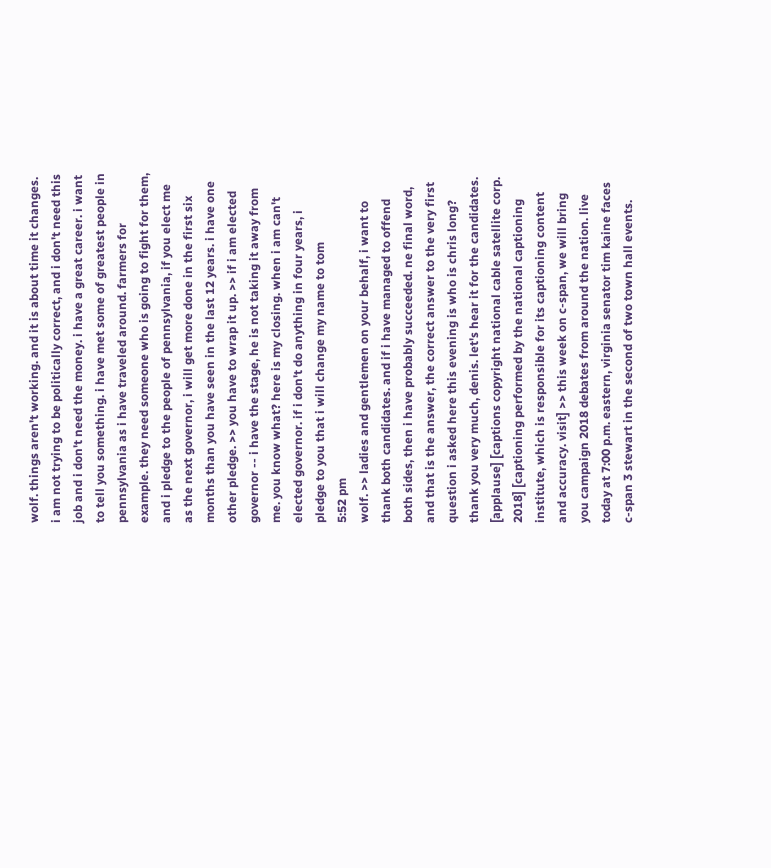wolf. things aren't working. and it is about time it changes. i am not trying to be politically correct, and i don't need this job and i don't need the money. i have a great career. i want to tell you something. i have met some of greatest people in pennsylvania as i have traveled around. farmers for example. they need someone who is going to fight for them, and i pledge to the people of pennsylvania, if you elect me as the next governor, i will get more done in the first six months than you have seen in the last 12 years. i have one other pledge. >> you have to wrap it up. >> if i am elected governor -- i have the stage, he is not taking it away from me. you know what? here is my closing. when i am can't elected governor. if i don't do anything in four years, i pledge to you that i will change my name to tom
5:52 pm
wolf. >> ladies and gentlemen on your behalf, i want to thank both candidates. and if i have managed to offend both sides, then i have probably succeeded. ne final word, and that is the answer, the correct answer to the very first question i asked here this evening is who is chris long? thank you very much, denis. let's hear it for the candidates. [applause] [captions copyright national cable satellite corp. 2018] [captioning performed by the national captioning institute, which is responsible for its captioning content and accuracy. visit] >> this week on c-span, we will bring you campaign 2018 debates from around the nation. live today at 7:00 p.m. eastern, virginia senator tim kaine faces c-span 3 stewart in the second of two town hall events.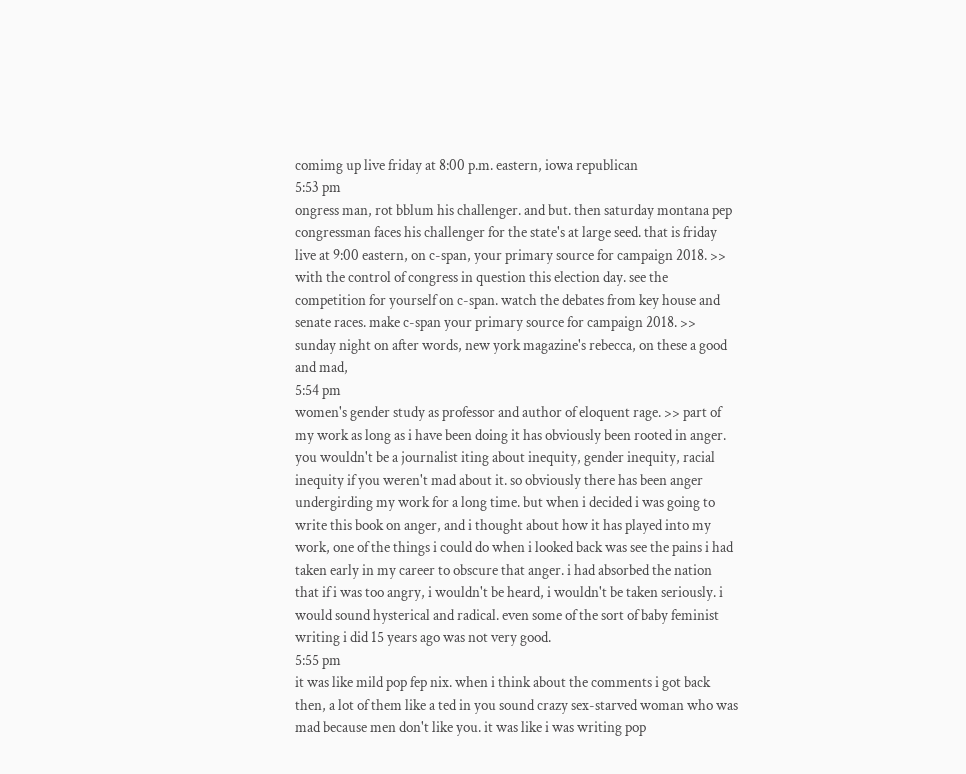comimg up live friday at 8:00 p.m. eastern, iowa republican
5:53 pm
ongress man, rot bblum his challenger. and but. then saturday montana pep congressman faces his challenger for the state's at large seed. that is friday live at 9:00 eastern, on c-span, your primary source for campaign 2018. >> with the control of congress in question this election day. see the competition for yourself on c-span. watch the debates from key house and senate races. make c-span your primary source for campaign 2018. >> sunday night on after words, new york magazine's rebecca, on these a good and mad,
5:54 pm
women's gender study as professor and author of eloquent rage. >> part of my work as long as i have been doing it has obviously been rooted in anger. you wouldn't be a journalist iting about inequity, gender inequity, racial inequity if you weren't mad about it. so obviously there has been anger undergirding my work for a long time. but when i decided i was going to write this book on anger, and i thought about how it has played into my work, one of the things i could do when i looked back was see the pains i had taken early in my career to obscure that anger. i had absorbed the nation that if i was too angry, i wouldn't be heard, i wouldn't be taken seriously. i would sound hysterical and radical. even some of the sort of baby feminist writing i did 15 years ago was not very good.
5:55 pm
it was like mild pop fep nix. when i think about the comments i got back then, a lot of them like a ted in you sound crazy sex-starved woman who was mad because men don't like you. it was like i was writing pop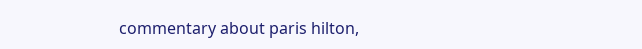commentary about paris hilton,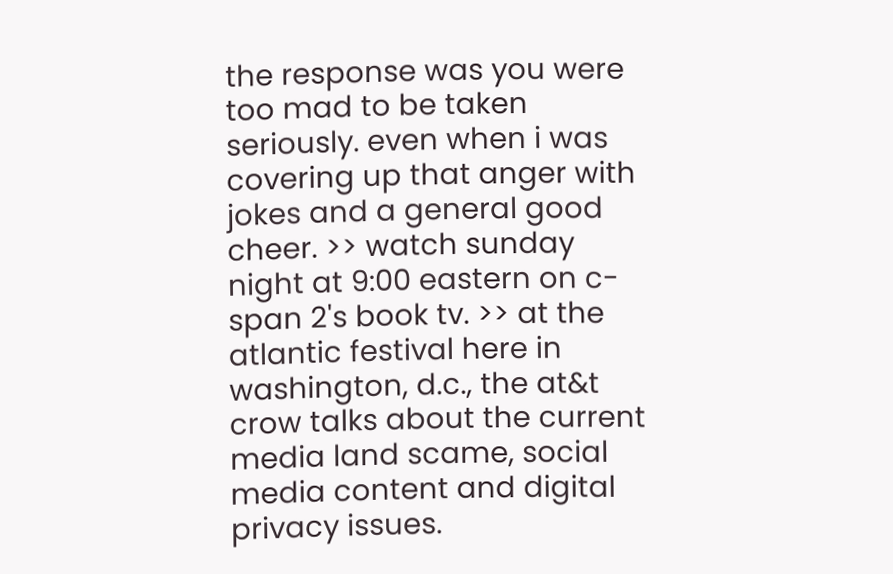the response was you were too mad to be taken seriously. even when i was covering up that anger with jokes and a general good cheer. >> watch sunday night at 9:00 eastern on c-span 2's book tv. >> at the atlantic festival here in washington, d.c., the at&t crow talks about the current media land scame, social media content and digital privacy issues.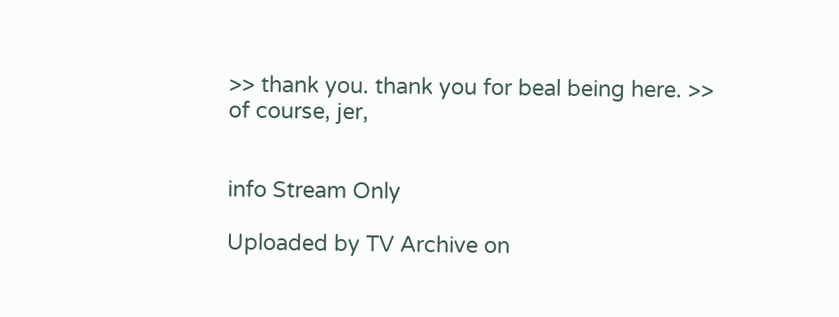>> thank you. thank you for beal being here. >> of course, jer,


info Stream Only

Uploaded by TV Archive on